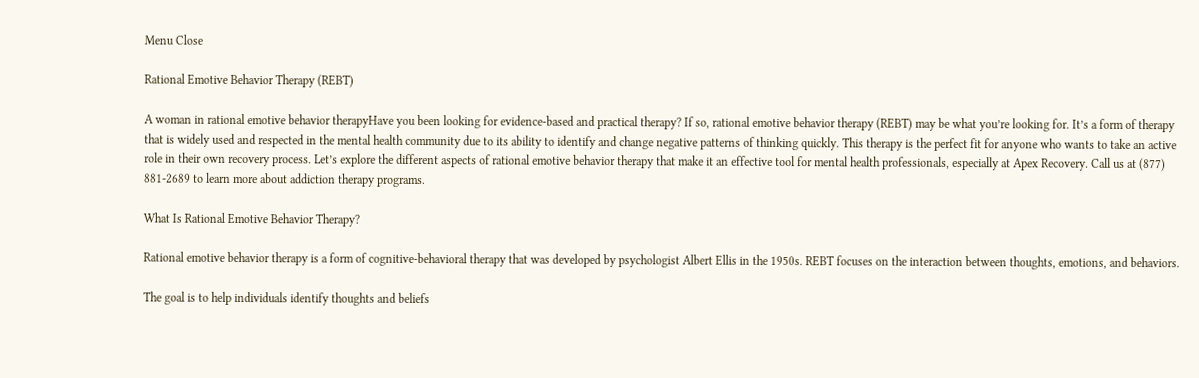Menu Close

Rational Emotive Behavior Therapy (REBT)

A woman in rational emotive behavior therapyHave you been looking for evidence-based and practical therapy? If so, rational emotive behavior therapy (REBT) may be what you’re looking for. It’s a form of therapy that is widely used and respected in the mental health community due to its ability to identify and change negative patterns of thinking quickly. This therapy is the perfect fit for anyone who wants to take an active role in their own recovery process. Let’s explore the different aspects of rational emotive behavior therapy that make it an effective tool for mental health professionals, especially at Apex Recovery. Call us at (877) 881-2689 to learn more about addiction therapy programs.

What Is Rational Emotive Behavior Therapy?

Rational emotive behavior therapy is a form of cognitive-behavioral therapy that was developed by psychologist Albert Ellis in the 1950s. REBT focuses on the interaction between thoughts, emotions, and behaviors.

The goal is to help individuals identify thoughts and beliefs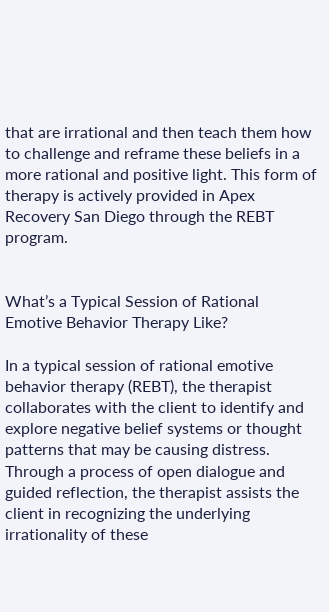that are irrational and then teach them how to challenge and reframe these beliefs in a more rational and positive light. This form of therapy is actively provided in Apex Recovery San Diego through the REBT program.


What’s a Typical Session of Rational Emotive Behavior Therapy Like?

In a typical session of rational emotive behavior therapy (REBT), the therapist collaborates with the client to identify and explore negative belief systems or thought patterns that may be causing distress. Through a process of open dialogue and guided reflection, the therapist assists the client in recognizing the underlying irrationality of these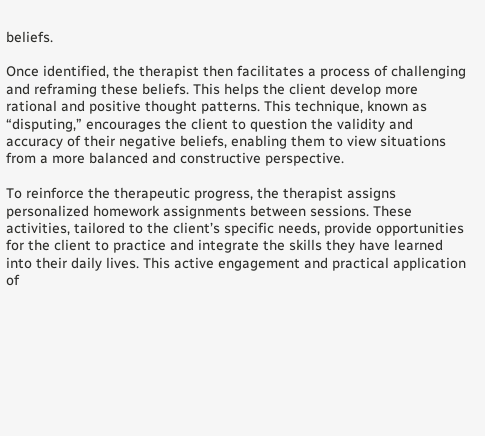beliefs.

Once identified, the therapist then facilitates a process of challenging and reframing these beliefs. This helps the client develop more rational and positive thought patterns. This technique, known as “disputing,” encourages the client to question the validity and accuracy of their negative beliefs, enabling them to view situations from a more balanced and constructive perspective.

To reinforce the therapeutic progress, the therapist assigns personalized homework assignments between sessions. These activities, tailored to the client’s specific needs, provide opportunities for the client to practice and integrate the skills they have learned into their daily lives. This active engagement and practical application of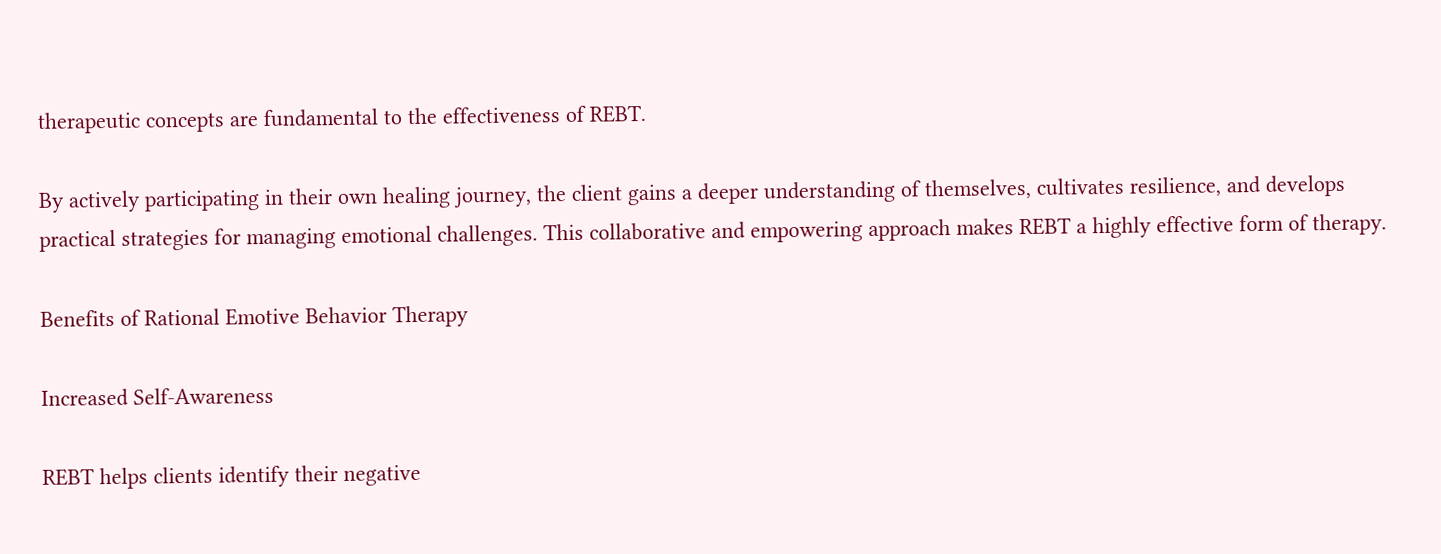therapeutic concepts are fundamental to the effectiveness of REBT.

By actively participating in their own healing journey, the client gains a deeper understanding of themselves, cultivates resilience, and develops practical strategies for managing emotional challenges. This collaborative and empowering approach makes REBT a highly effective form of therapy.

Benefits of Rational Emotive Behavior Therapy

Increased Self-Awareness

REBT helps clients identify their negative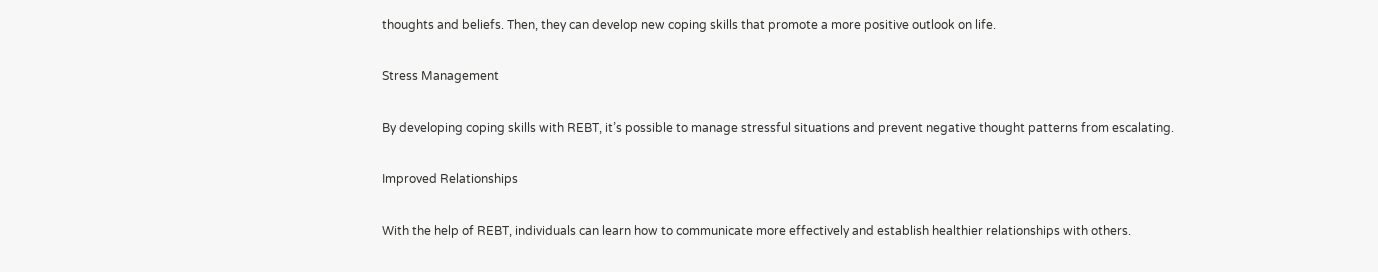thoughts and beliefs. Then, they can develop new coping skills that promote a more positive outlook on life.

Stress Management

By developing coping skills with REBT, it’s possible to manage stressful situations and prevent negative thought patterns from escalating.

Improved Relationships

With the help of REBT, individuals can learn how to communicate more effectively and establish healthier relationships with others.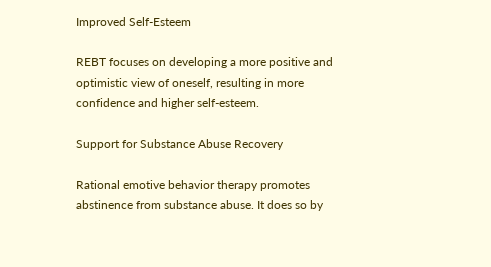Improved Self-Esteem

REBT focuses on developing a more positive and optimistic view of oneself, resulting in more confidence and higher self-esteem.

Support for Substance Abuse Recovery

Rational emotive behavior therapy promotes abstinence from substance abuse. It does so by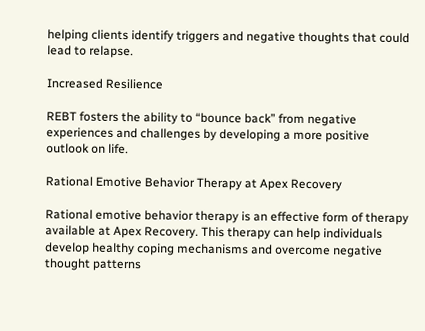helping clients identify triggers and negative thoughts that could lead to relapse.

Increased Resilience

REBT fosters the ability to “bounce back” from negative experiences and challenges by developing a more positive outlook on life.

Rational Emotive Behavior Therapy at Apex Recovery

Rational emotive behavior therapy is an effective form of therapy available at Apex Recovery. This therapy can help individuals develop healthy coping mechanisms and overcome negative thought patterns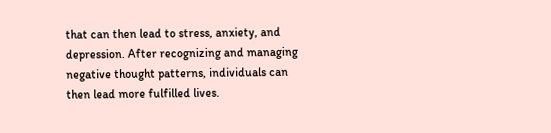that can then lead to stress, anxiety, and depression. After recognizing and managing negative thought patterns, individuals can then lead more fulfilled lives.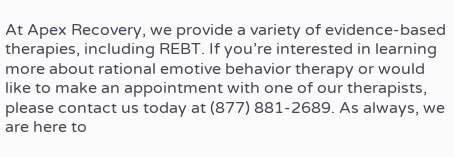At Apex Recovery, we provide a variety of evidence-based therapies, including REBT. If you’re interested in learning more about rational emotive behavior therapy or would like to make an appointment with one of our therapists, please contact us today at (877) 881-2689. As always, we are here to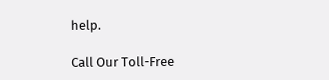help.

Call Our Toll-Free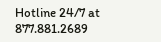Hotline 24/7 at 877.881.2689